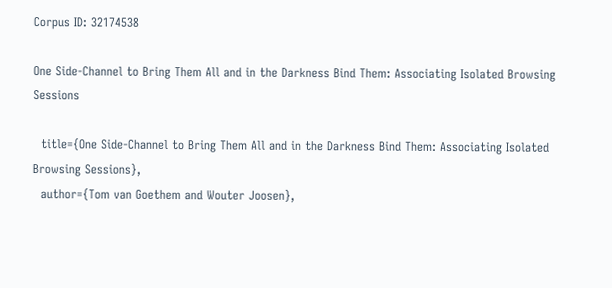Corpus ID: 32174538

One Side-Channel to Bring Them All and in the Darkness Bind Them: Associating Isolated Browsing Sessions

  title={One Side-Channel to Bring Them All and in the Darkness Bind Them: Associating Isolated Browsing Sessions},
  author={Tom van Goethem and Wouter Joosen},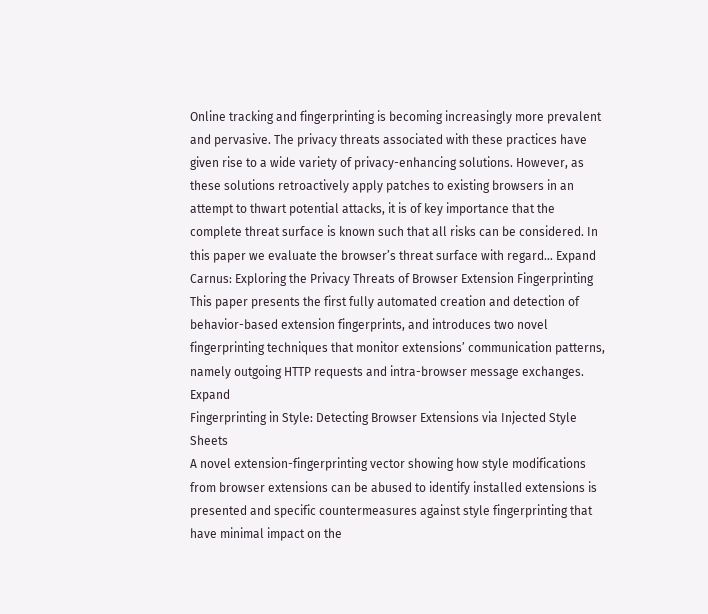Online tracking and fingerprinting is becoming increasingly more prevalent and pervasive. The privacy threats associated with these practices have given rise to a wide variety of privacy-enhancing solutions. However, as these solutions retroactively apply patches to existing browsers in an attempt to thwart potential attacks, it is of key importance that the complete threat surface is known such that all risks can be considered. In this paper we evaluate the browser’s threat surface with regard… Expand
Carnus: Exploring the Privacy Threats of Browser Extension Fingerprinting
This paper presents the first fully automated creation and detection of behavior-based extension fingerprints, and introduces two novel fingerprinting techniques that monitor extensions’ communication patterns, namely outgoing HTTP requests and intra-browser message exchanges. Expand
Fingerprinting in Style: Detecting Browser Extensions via Injected Style Sheets
A novel extension-fingerprinting vector showing how style modifications from browser extensions can be abused to identify installed extensions is presented and specific countermeasures against style fingerprinting that have minimal impact on the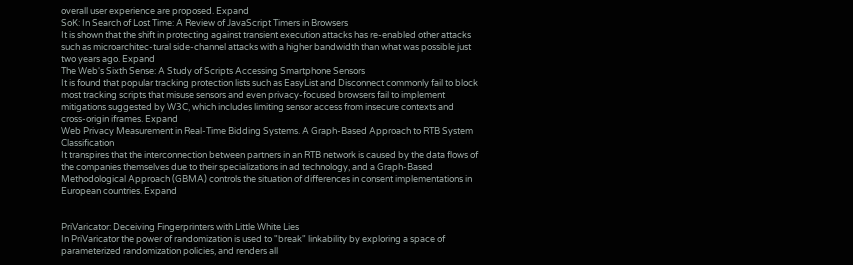overall user experience are proposed. Expand
SoK: In Search of Lost Time: A Review of JavaScript Timers in Browsers
It is shown that the shift in protecting against transient execution attacks has re-enabled other attacks such as microarchitec-tural side-channel attacks with a higher bandwidth than what was possible just two years ago. Expand
The Web's Sixth Sense: A Study of Scripts Accessing Smartphone Sensors
It is found that popular tracking protection lists such as EasyList and Disconnect commonly fail to block most tracking scripts that misuse sensors and even privacy-focused browsers fail to implement mitigations suggested by W3C, which includes limiting sensor access from insecure contexts and cross-origin iframes. Expand
Web Privacy Measurement in Real-Time Bidding Systems. A Graph-Based Approach to RTB System Classification
It transpires that the interconnection between partners in an RTB network is caused by the data flows of the companies themselves due to their specializations in ad technology, and a Graph-Based Methodological Approach (GBMA) controls the situation of differences in consent implementations in European countries. Expand


PriVaricator: Deceiving Fingerprinters with Little White Lies
In PriVaricator the power of randomization is used to "break" linkability by exploring a space of parameterized randomization policies, and renders all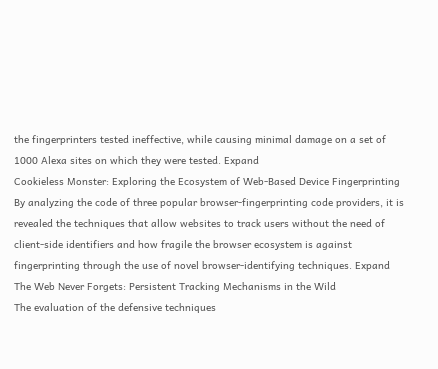the fingerprinters tested ineffective, while causing minimal damage on a set of 1000 Alexa sites on which they were tested. Expand
Cookieless Monster: Exploring the Ecosystem of Web-Based Device Fingerprinting
By analyzing the code of three popular browser-fingerprinting code providers, it is revealed the techniques that allow websites to track users without the need of client-side identifiers and how fragile the browser ecosystem is against fingerprinting through the use of novel browser-identifying techniques. Expand
The Web Never Forgets: Persistent Tracking Mechanisms in the Wild
The evaluation of the defensive techniques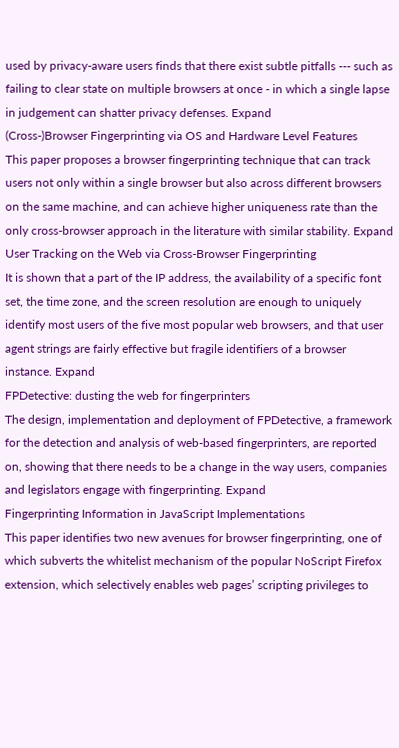used by privacy-aware users finds that there exist subtle pitfalls --- such as failing to clear state on multiple browsers at once - in which a single lapse in judgement can shatter privacy defenses. Expand
(Cross-)Browser Fingerprinting via OS and Hardware Level Features
This paper proposes a browser fingerprinting technique that can track users not only within a single browser but also across different browsers on the same machine, and can achieve higher uniqueness rate than the only cross-browser approach in the literature with similar stability. Expand
User Tracking on the Web via Cross-Browser Fingerprinting
It is shown that a part of the IP address, the availability of a specific font set, the time zone, and the screen resolution are enough to uniquely identify most users of the five most popular web browsers, and that user agent strings are fairly effective but fragile identifiers of a browser instance. Expand
FPDetective: dusting the web for fingerprinters
The design, implementation and deployment of FPDetective, a framework for the detection and analysis of web-based fingerprinters, are reported on, showing that there needs to be a change in the way users, companies and legislators engage with fingerprinting. Expand
Fingerprinting Information in JavaScript Implementations
This paper identifies two new avenues for browser fingerprinting, one of which subverts the whitelist mechanism of the popular NoScript Firefox extension, which selectively enables web pages’ scripting privileges to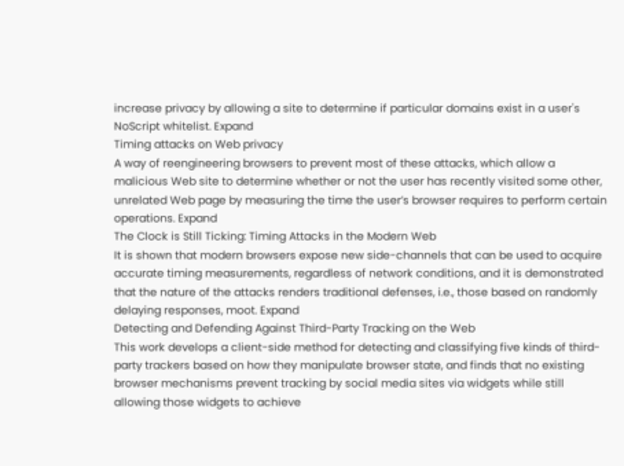increase privacy by allowing a site to determine if particular domains exist in a user's NoScript whitelist. Expand
Timing attacks on Web privacy
A way of reengineering browsers to prevent most of these attacks, which allow a malicious Web site to determine whether or not the user has recently visited some other, unrelated Web page by measuring the time the user’s browser requires to perform certain operations. Expand
The Clock is Still Ticking: Timing Attacks in the Modern Web
It is shown that modern browsers expose new side-channels that can be used to acquire accurate timing measurements, regardless of network conditions, and it is demonstrated that the nature of the attacks renders traditional defenses, i.e., those based on randomly delaying responses, moot. Expand
Detecting and Defending Against Third-Party Tracking on the Web
This work develops a client-side method for detecting and classifying five kinds of third-party trackers based on how they manipulate browser state, and finds that no existing browser mechanisms prevent tracking by social media sites via widgets while still allowing those widgets to achieve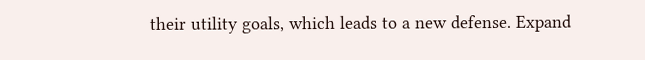their utility goals, which leads to a new defense. Expand